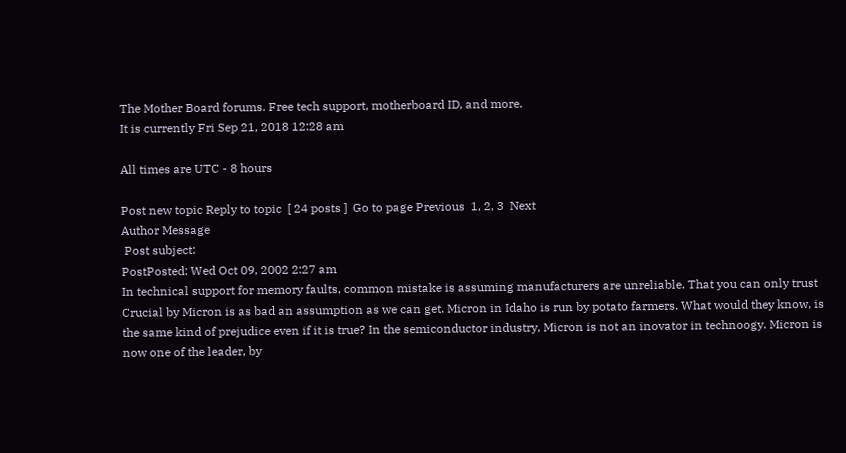The Mother Board forums. Free tech support, motherboard ID, and more.
It is currently Fri Sep 21, 2018 12:28 am

All times are UTC - 8 hours

Post new topic Reply to topic  [ 24 posts ]  Go to page Previous  1, 2, 3  Next
Author Message
 Post subject:
PostPosted: Wed Oct 09, 2002 2:27 am
In technical support for memory faults, common mistake is assuming manufacturers are unreliable. That you can only trust Crucial by Micron is as bad an assumption as we can get. Micron in Idaho is run by potato farmers. What would they know, is the same kind of prejudice even if it is true? In the semiconductor industry, Micron is not an inovator in technoogy. Micron is now one of the leader, by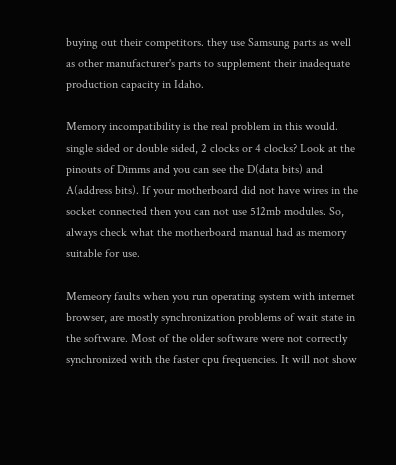buying out their competitors. they use Samsung parts as well as other manufacturer's parts to supplement their inadequate production capacity in Idaho.

Memory incompatibility is the real problem in this would. single sided or double sided, 2 clocks or 4 clocks? Look at the pinouts of Dimms and you can see the D(data bits) and A(address bits). If your motherboard did not have wires in the socket connected then you can not use 512mb modules. So, always check what the motherboard manual had as memory suitable for use.

Memeory faults when you run operating system with internet browser, are mostly synchronization problems of wait state in the software. Most of the older software were not correctly synchronized with the faster cpu frequencies. It will not show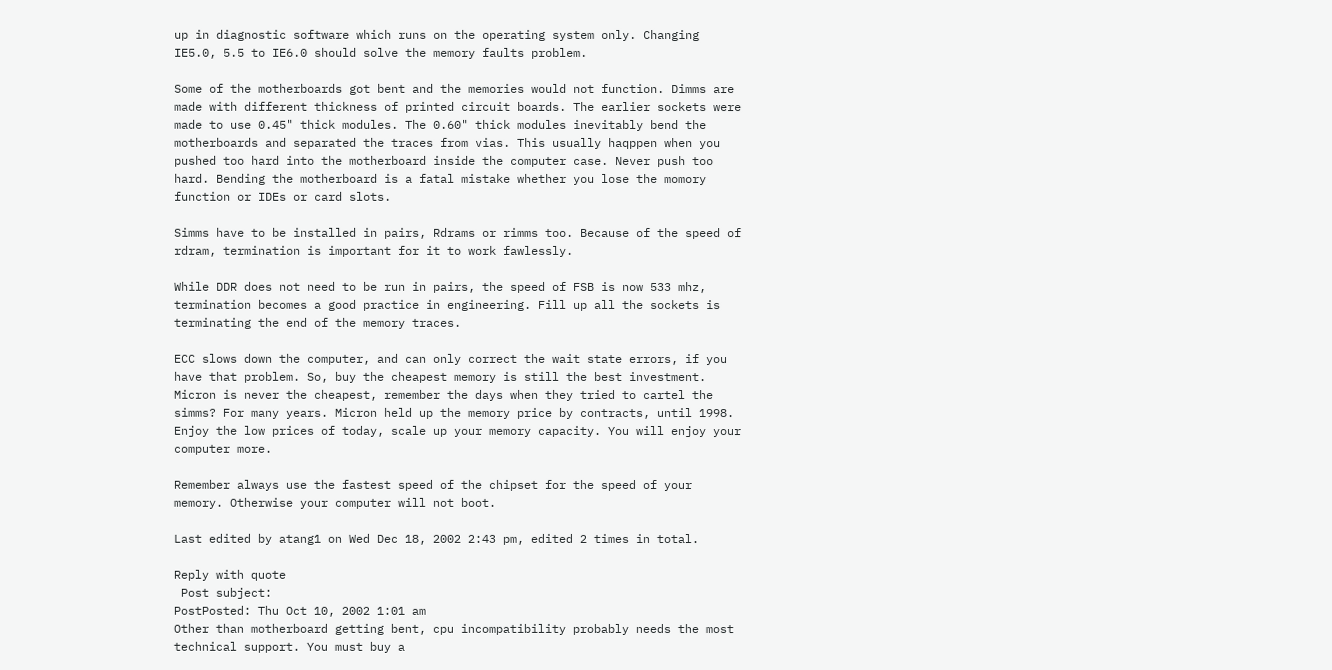up in diagnostic software which runs on the operating system only. Changing IE5.0, 5.5 to IE6.0 should solve the memory faults problem.

Some of the motherboards got bent and the memories would not function. Dimms are made with different thickness of printed circuit boards. The earlier sockets were made to use 0.45" thick modules. The 0.60" thick modules inevitably bend the motherboards and separated the traces from vias. This usually haqppen when you pushed too hard into the motherboard inside the computer case. Never push too hard. Bending the motherboard is a fatal mistake whether you lose the momory function or IDEs or card slots.

Simms have to be installed in pairs, Rdrams or rimms too. Because of the speed of rdram, termination is important for it to work fawlessly.

While DDR does not need to be run in pairs, the speed of FSB is now 533 mhz, termination becomes a good practice in engineering. Fill up all the sockets is terminating the end of the memory traces.

ECC slows down the computer, and can only correct the wait state errors, if you have that problem. So, buy the cheapest memory is still the best investment. Micron is never the cheapest, remember the days when they tried to cartel the simms? For many years. Micron held up the memory price by contracts, until 1998. Enjoy the low prices of today, scale up your memory capacity. You will enjoy your computer more.

Remember always use the fastest speed of the chipset for the speed of your memory. Otherwise your computer will not boot.

Last edited by atang1 on Wed Dec 18, 2002 2:43 pm, edited 2 times in total.

Reply with quote
 Post subject:
PostPosted: Thu Oct 10, 2002 1:01 am
Other than motherboard getting bent, cpu incompatibility probably needs the most technical support. You must buy a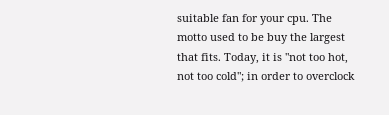suitable fan for your cpu. The motto used to be buy the largest that fits. Today, it is "not too hot, not too cold"; in order to overclock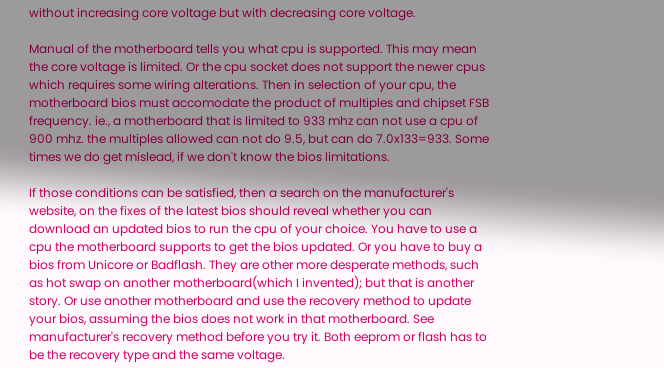without increasing core voltage but with decreasing core voltage.

Manual of the motherboard tells you what cpu is supported. This may mean the core voltage is limited. Or the cpu socket does not support the newer cpus which requires some wiring alterations. Then in selection of your cpu, the motherboard bios must accomodate the product of multiples and chipset FSB frequency. ie., a motherboard that is limited to 933 mhz can not use a cpu of 900 mhz. the multiples allowed can not do 9.5, but can do 7.0x133=933. Some times we do get mislead, if we don't know the bios limitations.

If those conditions can be satisfied, then a search on the manufacturer's website, on the fixes of the latest bios should reveal whether you can download an updated bios to run the cpu of your choice. You have to use a cpu the motherboard supports to get the bios updated. Or you have to buy a bios from Unicore or Badflash. They are other more desperate methods, such as hot swap on another motherboard(which I invented); but that is another story. Or use another motherboard and use the recovery method to update your bios, assuming the bios does not work in that motherboard. See manufacturer's recovery method before you try it. Both eeprom or flash has to be the recovery type and the same voltage.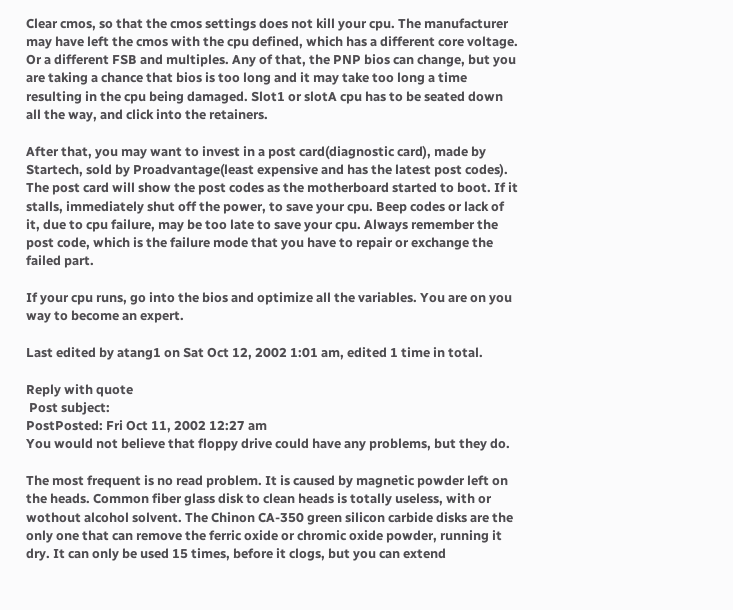Clear cmos, so that the cmos settings does not kill your cpu. The manufacturer may have left the cmos with the cpu defined, which has a different core voltage. Or a different FSB and multiples. Any of that, the PNP bios can change, but you are taking a chance that bios is too long and it may take too long a time resulting in the cpu being damaged. Slot1 or slotA cpu has to be seated down all the way, and click into the retainers.

After that, you may want to invest in a post card(diagnostic card), made by Startech, sold by Proadvantage(least expensive and has the latest post codes). The post card will show the post codes as the motherboard started to boot. If it stalls, immediately shut off the power, to save your cpu. Beep codes or lack of it, due to cpu failure, may be too late to save your cpu. Always remember the post code, which is the failure mode that you have to repair or exchange the failed part.

If your cpu runs, go into the bios and optimize all the variables. You are on you way to become an expert.

Last edited by atang1 on Sat Oct 12, 2002 1:01 am, edited 1 time in total.

Reply with quote
 Post subject:
PostPosted: Fri Oct 11, 2002 12:27 am
You would not believe that floppy drive could have any problems, but they do.

The most frequent is no read problem. It is caused by magnetic powder left on the heads. Common fiber glass disk to clean heads is totally useless, with or wothout alcohol solvent. The Chinon CA-350 green silicon carbide disks are the only one that can remove the ferric oxide or chromic oxide powder, running it dry. It can only be used 15 times, before it clogs, but you can extend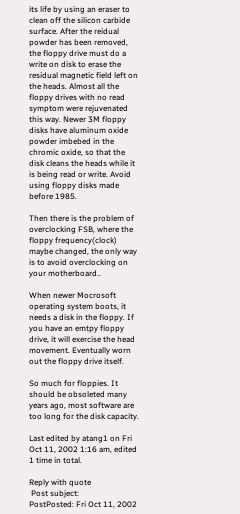its life by using an eraser to clean off the silicon carbide surface. After the reidual powder has been removed, the floppy drive must do a write on disk to erase the residual magnetic field left on the heads. Almost all the floppy drives with no read symptom were rejuvenated this way. Newer 3M floppy disks have aluminum oxide powder imbebed in the chromic oxide, so that the disk cleans the heads while it is being read or write. Avoid using floppy disks made before 1985.

Then there is the problem of overclocking FSB, where the floppy frequency(clock) maybe changed, the only way is to avoid overclocking on your motherboard..

When newer Mocrosoft operating system boots, it needs a disk in the floppy. If you have an emtpy floppy drive, it will exercise the head movement. Eventually worn out the floppy drive itself.

So much for floppies. It should be obsoleted many years ago, most software are too long for the disk capacity.

Last edited by atang1 on Fri Oct 11, 2002 1:16 am, edited 1 time in total.

Reply with quote
 Post subject:
PostPosted: Fri Oct 11, 2002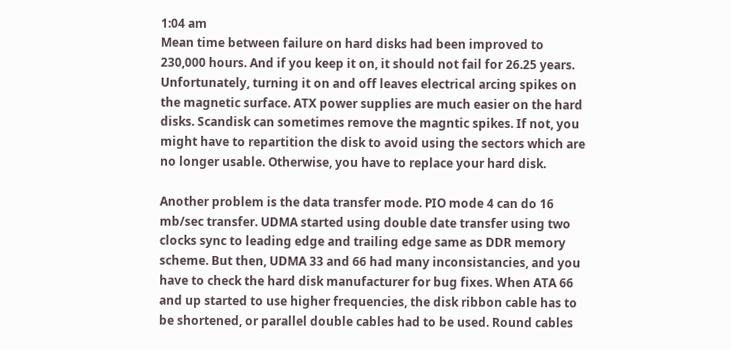1:04 am
Mean time between failure on hard disks had been improved to 230,000 hours. And if you keep it on, it should not fail for 26.25 years. Unfortunately, turning it on and off leaves electrical arcing spikes on the magnetic surface. ATX power supplies are much easier on the hard disks. Scandisk can sometimes remove the magntic spikes. If not, you might have to repartition the disk to avoid using the sectors which are no longer usable. Otherwise, you have to replace your hard disk.

Another problem is the data transfer mode. PIO mode 4 can do 16 mb/sec transfer. UDMA started using double date transfer using two clocks sync to leading edge and trailing edge same as DDR memory scheme. But then, UDMA 33 and 66 had many inconsistancies, and you have to check the hard disk manufacturer for bug fixes. When ATA 66 and up started to use higher frequencies, the disk ribbon cable has to be shortened, or parallel double cables had to be used. Round cables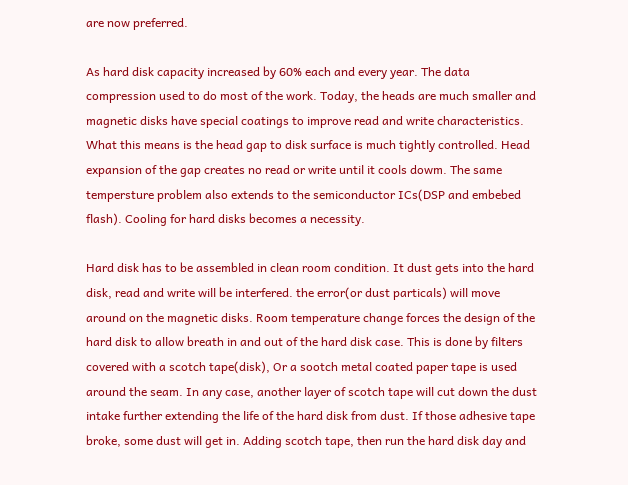are now preferred.

As hard disk capacity increased by 60% each and every year. The data compression used to do most of the work. Today, the heads are much smaller and magnetic disks have special coatings to improve read and write characteristics. What this means is the head gap to disk surface is much tightly controlled. Head expansion of the gap creates no read or write until it cools dowm. The same tempersture problem also extends to the semiconductor ICs(DSP and embebed flash). Cooling for hard disks becomes a necessity.

Hard disk has to be assembled in clean room condition. It dust gets into the hard disk, read and write will be interfered. the error(or dust particals) will move around on the magnetic disks. Room temperature change forces the design of the hard disk to allow breath in and out of the hard disk case. This is done by filters covered with a scotch tape(disk), Or a sootch metal coated paper tape is used around the seam. In any case, another layer of scotch tape will cut down the dust intake further extending the life of the hard disk from dust. If those adhesive tape broke, some dust will get in. Adding scotch tape, then run the hard disk day and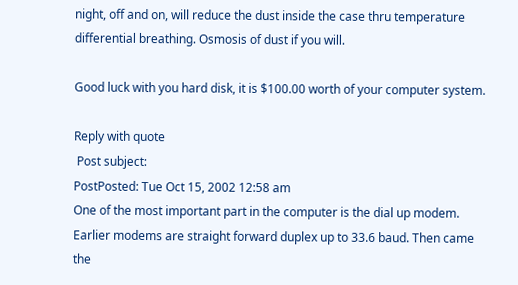night, off and on, will reduce the dust inside the case thru temperature differential breathing. Osmosis of dust if you will.

Good luck with you hard disk, it is $100.00 worth of your computer system.

Reply with quote
 Post subject:
PostPosted: Tue Oct 15, 2002 12:58 am
One of the most important part in the computer is the dial up modem. Earlier modems are straight forward duplex up to 33.6 baud. Then came the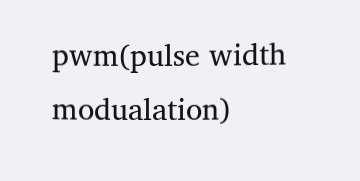pwm(pulse width modualation)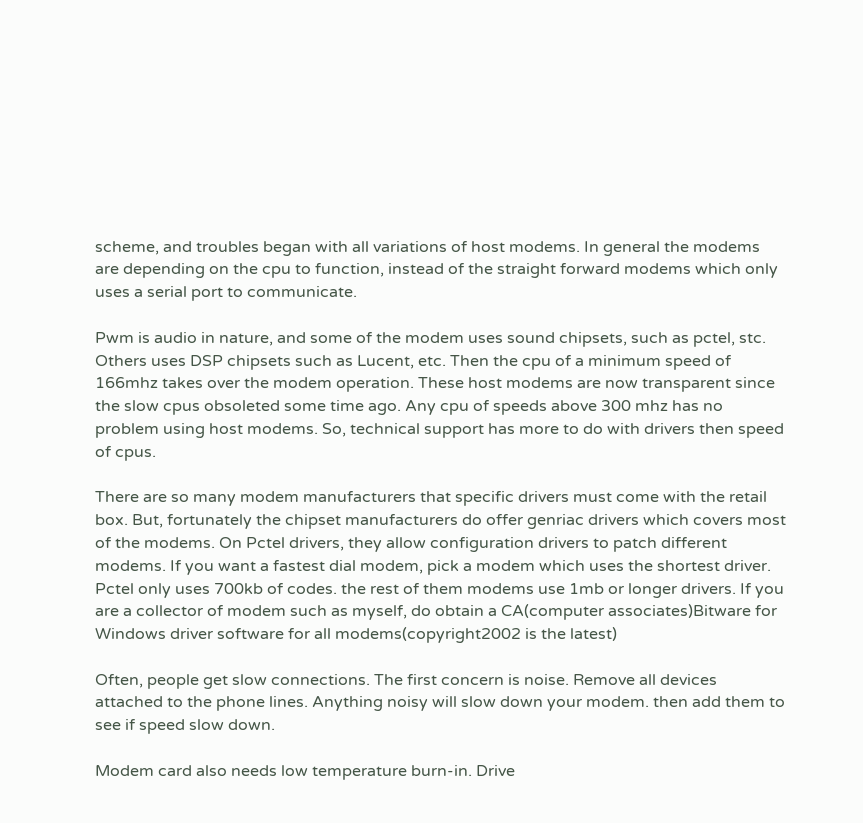scheme, and troubles began with all variations of host modems. In general the modems are depending on the cpu to function, instead of the straight forward modems which only uses a serial port to communicate.

Pwm is audio in nature, and some of the modem uses sound chipsets, such as pctel, stc. Others uses DSP chipsets such as Lucent, etc. Then the cpu of a minimum speed of 166mhz takes over the modem operation. These host modems are now transparent since the slow cpus obsoleted some time ago. Any cpu of speeds above 300 mhz has no problem using host modems. So, technical support has more to do with drivers then speed of cpus.

There are so many modem manufacturers that specific drivers must come with the retail box. But, fortunately the chipset manufacturers do offer genriac drivers which covers most of the modems. On Pctel drivers, they allow configuration drivers to patch different modems. If you want a fastest dial modem, pick a modem which uses the shortest driver. Pctel only uses 700kb of codes. the rest of them modems use 1mb or longer drivers. If you are a collector of modem such as myself, do obtain a CA(computer associates)Bitware for Windows driver software for all modems(copyright2002 is the latest)

Often, people get slow connections. The first concern is noise. Remove all devices attached to the phone lines. Anything noisy will slow down your modem. then add them to see if speed slow down.

Modem card also needs low temperature burn-in. Drive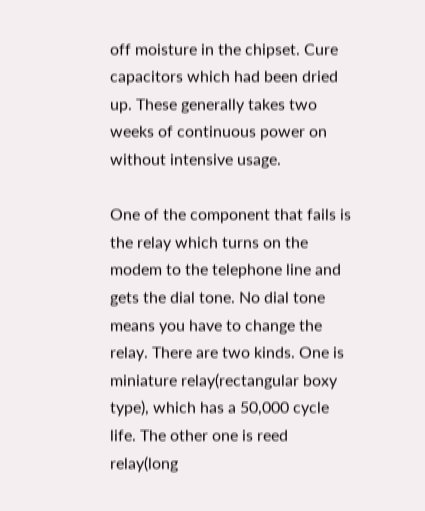off moisture in the chipset. Cure capacitors which had been dried up. These generally takes two weeks of continuous power on without intensive usage.

One of the component that fails is the relay which turns on the modem to the telephone line and gets the dial tone. No dial tone means you have to change the relay. There are two kinds. One is miniature relay(rectangular boxy type), which has a 50,000 cycle life. The other one is reed relay(long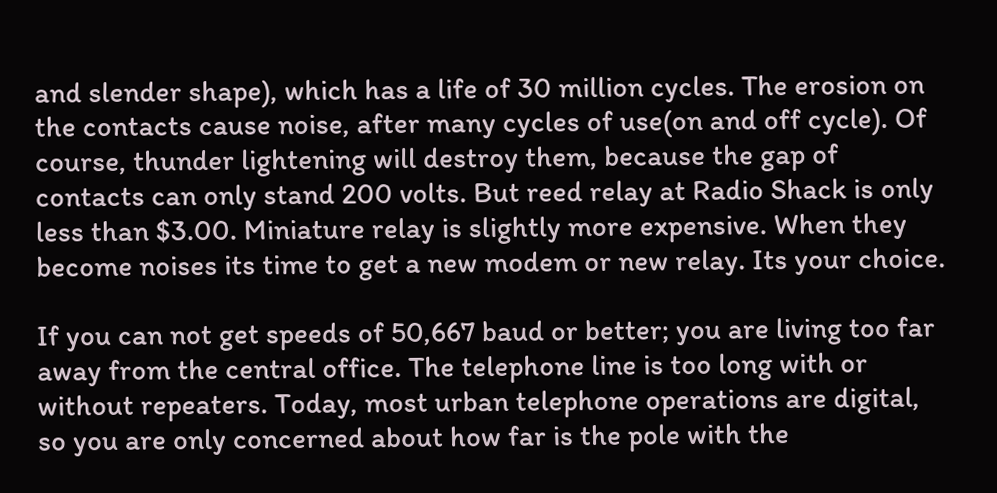and slender shape), which has a life of 30 million cycles. The erosion on the contacts cause noise, after many cycles of use(on and off cycle). Of course, thunder lightening will destroy them, because the gap of contacts can only stand 200 volts. But reed relay at Radio Shack is only less than $3.00. Miniature relay is slightly more expensive. When they become noises its time to get a new modem or new relay. Its your choice.

If you can not get speeds of 50,667 baud or better; you are living too far away from the central office. The telephone line is too long with or without repeaters. Today, most urban telephone operations are digital, so you are only concerned about how far is the pole with the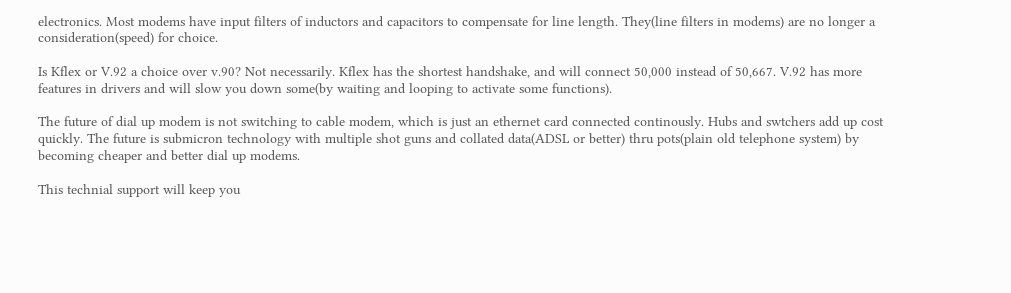electronics. Most modems have input filters of inductors and capacitors to compensate for line length. They(line filters in modems) are no longer a consideration(speed) for choice.

Is Kflex or V.92 a choice over v.90? Not necessarily. Kflex has the shortest handshake, and will connect 50,000 instead of 50,667. V.92 has more features in drivers and will slow you down some(by waiting and looping to activate some functions).

The future of dial up modem is not switching to cable modem, which is just an ethernet card connected continously. Hubs and swtchers add up cost quickly. The future is submicron technology with multiple shot guns and collated data(ADSL or better) thru pots(plain old telephone system) by becoming cheaper and better dial up modems.

This technial support will keep you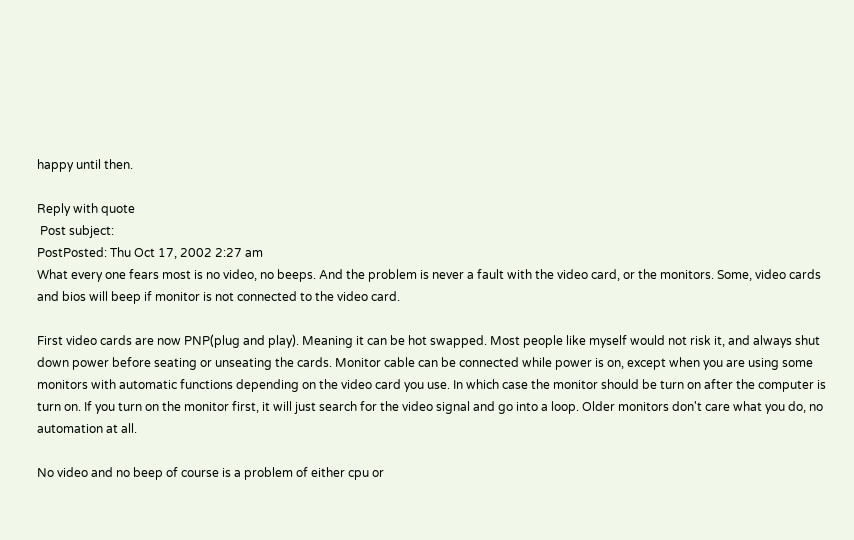happy until then.

Reply with quote
 Post subject:
PostPosted: Thu Oct 17, 2002 2:27 am
What every one fears most is no video, no beeps. And the problem is never a fault with the video card, or the monitors. Some, video cards and bios will beep if monitor is not connected to the video card.

First video cards are now PNP(plug and play). Meaning it can be hot swapped. Most people like myself would not risk it, and always shut down power before seating or unseating the cards. Monitor cable can be connected while power is on, except when you are using some monitors with automatic functions depending on the video card you use. In which case the monitor should be turn on after the computer is turn on. If you turn on the monitor first, it will just search for the video signal and go into a loop. Older monitors don't care what you do, no automation at all.

No video and no beep of course is a problem of either cpu or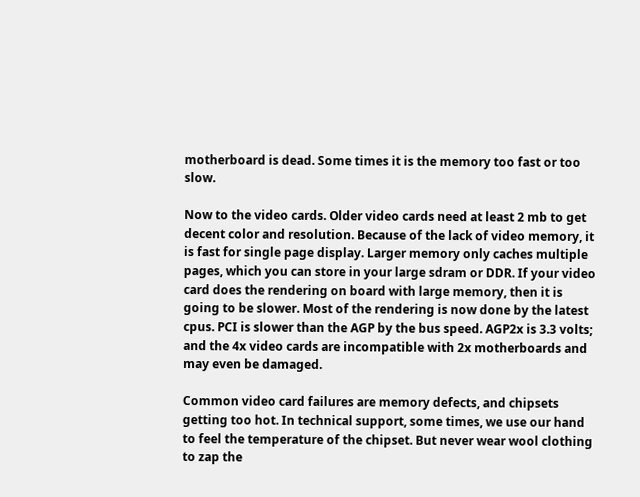motherboard is dead. Some times it is the memory too fast or too slow.

Now to the video cards. Older video cards need at least 2 mb to get decent color and resolution. Because of the lack of video memory, it is fast for single page display. Larger memory only caches multiple pages, which you can store in your large sdram or DDR. If your video card does the rendering on board with large memory, then it is going to be slower. Most of the rendering is now done by the latest cpus. PCI is slower than the AGP by the bus speed. AGP2x is 3.3 volts; and the 4x video cards are incompatible with 2x motherboards and may even be damaged.

Common video card failures are memory defects, and chipsets getting too hot. In technical support, some times, we use our hand to feel the temperature of the chipset. But never wear wool clothing to zap the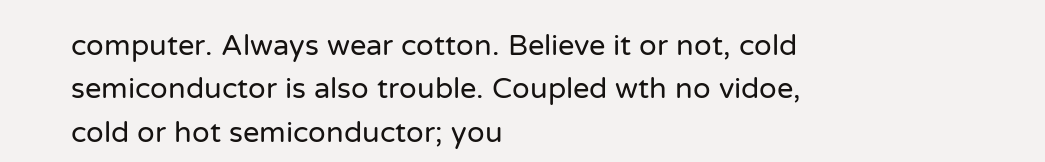computer. Always wear cotton. Believe it or not, cold semiconductor is also trouble. Coupled wth no vidoe, cold or hot semiconductor; you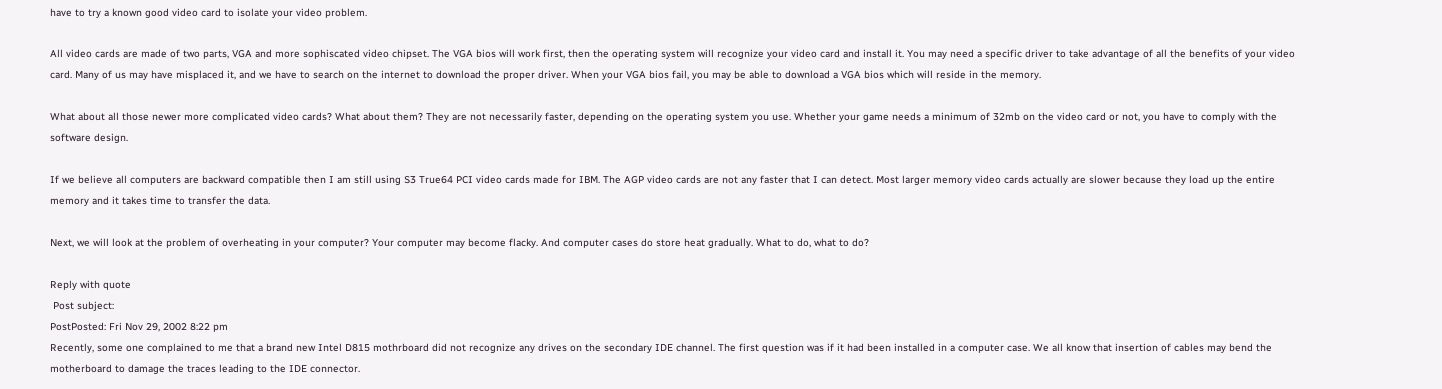have to try a known good video card to isolate your video problem.

All video cards are made of two parts, VGA and more sophiscated video chipset. The VGA bios will work first, then the operating system will recognize your video card and install it. You may need a specific driver to take advantage of all the benefits of your video card. Many of us may have misplaced it, and we have to search on the internet to download the proper driver. When your VGA bios fail, you may be able to download a VGA bios which will reside in the memory.

What about all those newer more complicated video cards? What about them? They are not necessarily faster, depending on the operating system you use. Whether your game needs a minimum of 32mb on the video card or not, you have to comply with the software design.

If we believe all computers are backward compatible then I am still using S3 True64 PCI video cards made for IBM. The AGP video cards are not any faster that I can detect. Most larger memory video cards actually are slower because they load up the entire memory and it takes time to transfer the data.

Next, we will look at the problem of overheating in your computer? Your computer may become flacky. And computer cases do store heat gradually. What to do, what to do?

Reply with quote
 Post subject:
PostPosted: Fri Nov 29, 2002 8:22 pm
Recently, some one complained to me that a brand new Intel D815 mothrboard did not recognize any drives on the secondary IDE channel. The first question was if it had been installed in a computer case. We all know that insertion of cables may bend the motherboard to damage the traces leading to the IDE connector.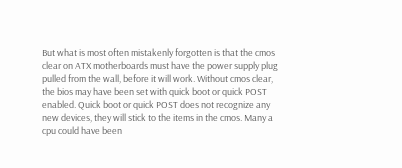But what is most often mistakenly forgotten is that the cmos clear on ATX motherboards must have the power supply plug pulled from the wall, before it will work. Without cmos clear, the bios may have been set with quick boot or quick POST enabled. Quick boot or quick POST does not recognize any new devices, they will stick to the items in the cmos. Many a cpu could have been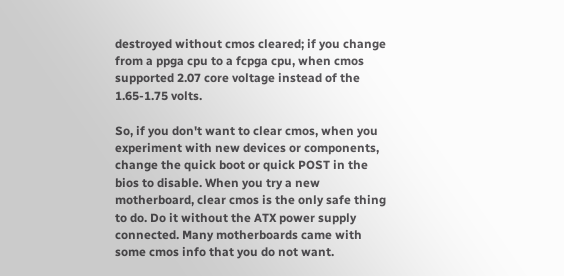destroyed without cmos cleared; if you change from a ppga cpu to a fcpga cpu, when cmos supported 2.07 core voltage instead of the 1.65-1.75 volts.

So, if you don't want to clear cmos, when you experiment with new devices or components, change the quick boot or quick POST in the bios to disable. When you try a new motherboard, clear cmos is the only safe thing to do. Do it without the ATX power supply connected. Many motherboards came with some cmos info that you do not want.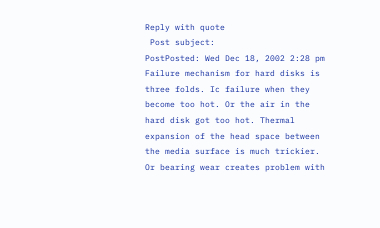Reply with quote
 Post subject:
PostPosted: Wed Dec 18, 2002 2:28 pm
Failure mechanism for hard disks is three folds. Ic failure when they become too hot. Or the air in the hard disk got too hot. Thermal expansion of the head space between the media surface is much trickier. Or bearing wear creates problem with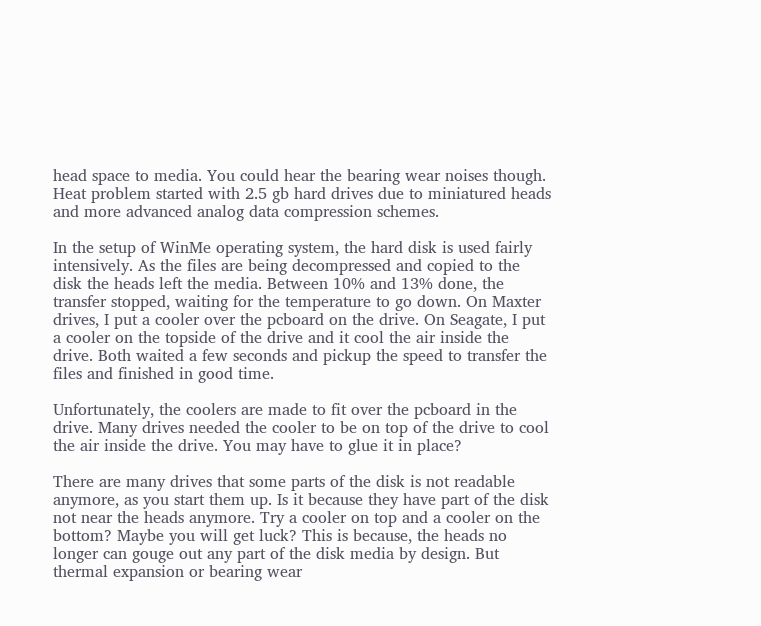head space to media. You could hear the bearing wear noises though. Heat problem started with 2.5 gb hard drives due to miniatured heads and more advanced analog data compression schemes.

In the setup of WinMe operating system, the hard disk is used fairly intensively. As the files are being decompressed and copied to the disk the heads left the media. Between 10% and 13% done, the transfer stopped, waiting for the temperature to go down. On Maxter drives, I put a cooler over the pcboard on the drive. On Seagate, I put a cooler on the topside of the drive and it cool the air inside the drive. Both waited a few seconds and pickup the speed to transfer the files and finished in good time.

Unfortunately, the coolers are made to fit over the pcboard in the drive. Many drives needed the cooler to be on top of the drive to cool the air inside the drive. You may have to glue it in place?

There are many drives that some parts of the disk is not readable anymore, as you start them up. Is it because they have part of the disk not near the heads anymore. Try a cooler on top and a cooler on the bottom? Maybe you will get luck? This is because, the heads no longer can gouge out any part of the disk media by design. But thermal expansion or bearing wear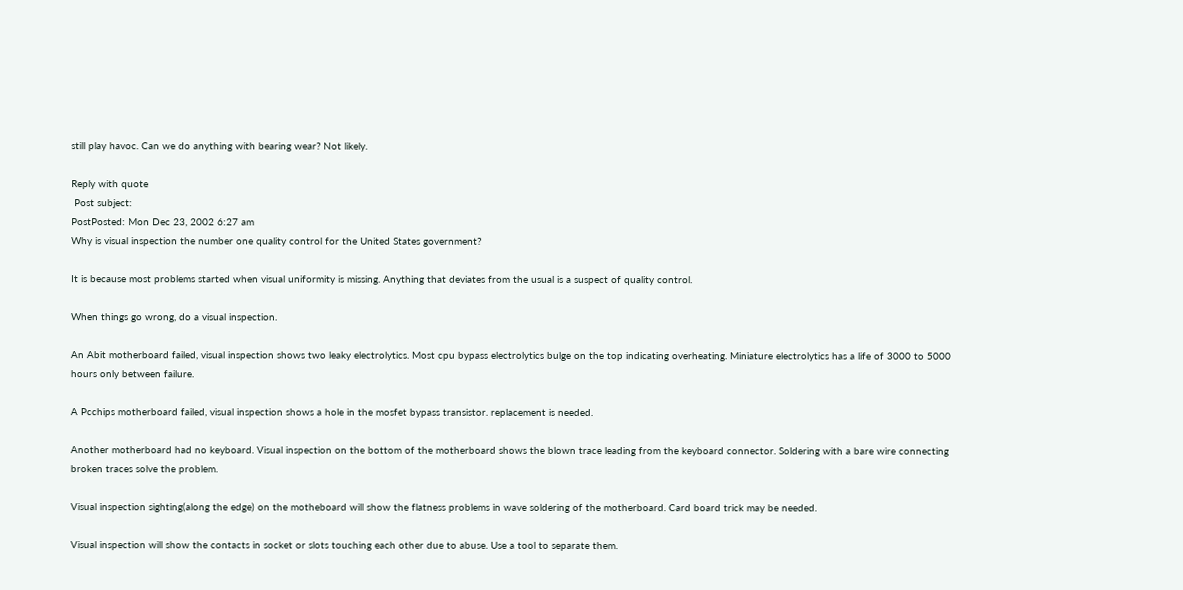still play havoc. Can we do anything with bearing wear? Not likely.

Reply with quote
 Post subject:
PostPosted: Mon Dec 23, 2002 6:27 am
Why is visual inspection the number one quality control for the United States government?

It is because most problems started when visual uniformity is missing. Anything that deviates from the usual is a suspect of quality control.

When things go wrong, do a visual inspection.

An Abit motherboard failed, visual inspection shows two leaky electrolytics. Most cpu bypass electrolytics bulge on the top indicating overheating. Miniature electrolytics has a life of 3000 to 5000 hours only between failure.

A Pcchips motherboard failed, visual inspection shows a hole in the mosfet bypass transistor. replacement is needed.

Another motherboard had no keyboard. Visual inspection on the bottom of the motherboard shows the blown trace leading from the keyboard connector. Soldering with a bare wire connecting broken traces solve the problem.

Visual inspection sighting(along the edge) on the motheboard will show the flatness problems in wave soldering of the motherboard. Card board trick may be needed.

Visual inspection will show the contacts in socket or slots touching each other due to abuse. Use a tool to separate them.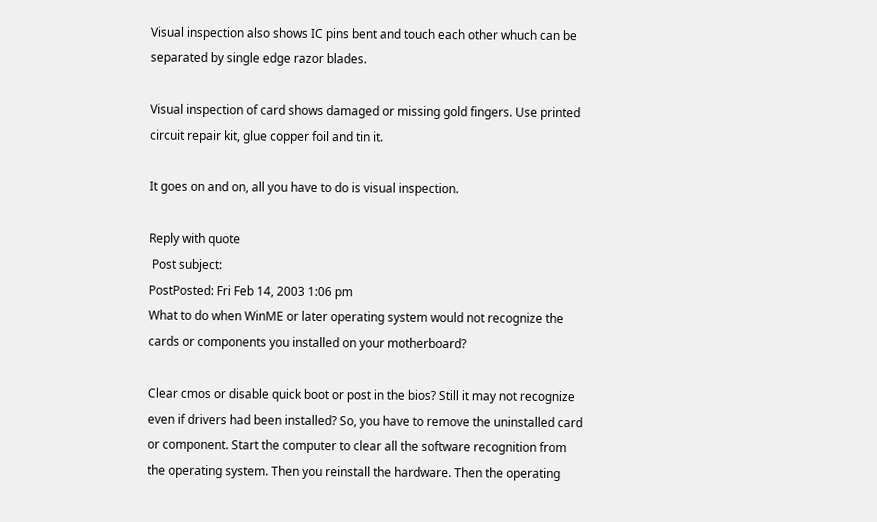Visual inspection also shows IC pins bent and touch each other whuch can be separated by single edge razor blades.

Visual inspection of card shows damaged or missing gold fingers. Use printed circuit repair kit, glue copper foil and tin it.

It goes on and on, all you have to do is visual inspection.

Reply with quote
 Post subject:
PostPosted: Fri Feb 14, 2003 1:06 pm
What to do when WinME or later operating system would not recognize the cards or components you installed on your motherboard?

Clear cmos or disable quick boot or post in the bios? Still it may not recognize even if drivers had been installed? So, you have to remove the uninstalled card or component. Start the computer to clear all the software recognition from the operating system. Then you reinstall the hardware. Then the operating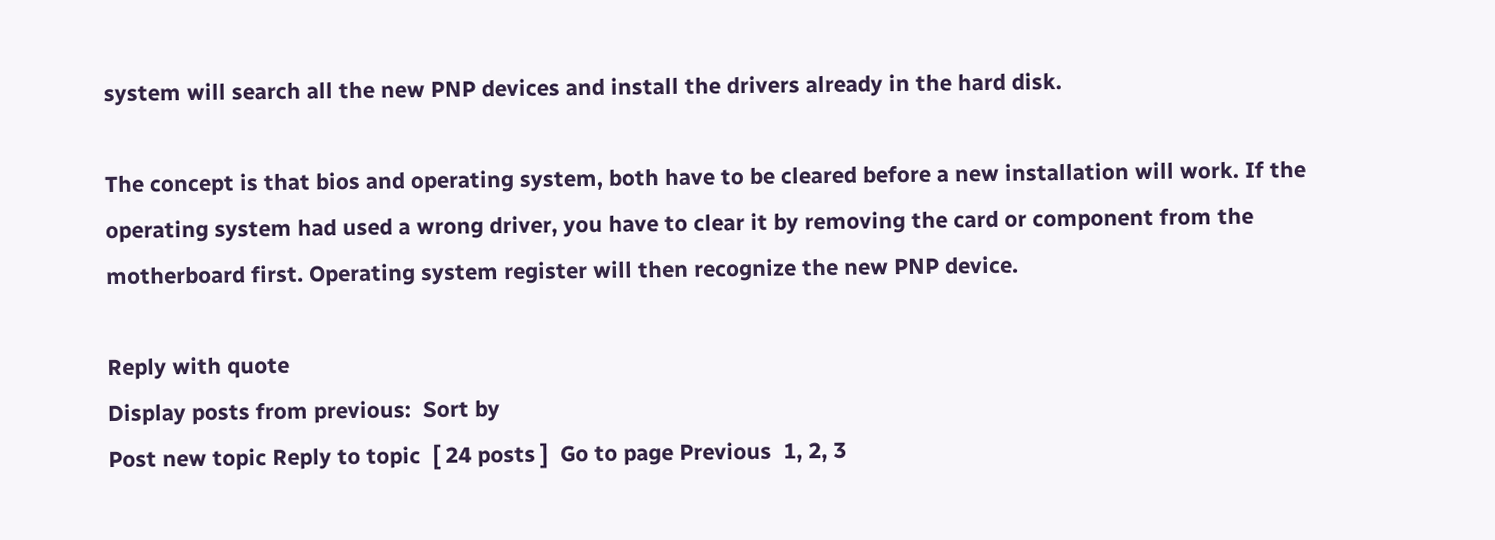system will search all the new PNP devices and install the drivers already in the hard disk.

The concept is that bios and operating system, both have to be cleared before a new installation will work. If the operating system had used a wrong driver, you have to clear it by removing the card or component from the motherboard first. Operating system register will then recognize the new PNP device.

Reply with quote
Display posts from previous:  Sort by
Post new topic Reply to topic  [ 24 posts ]  Go to page Previous  1, 2, 3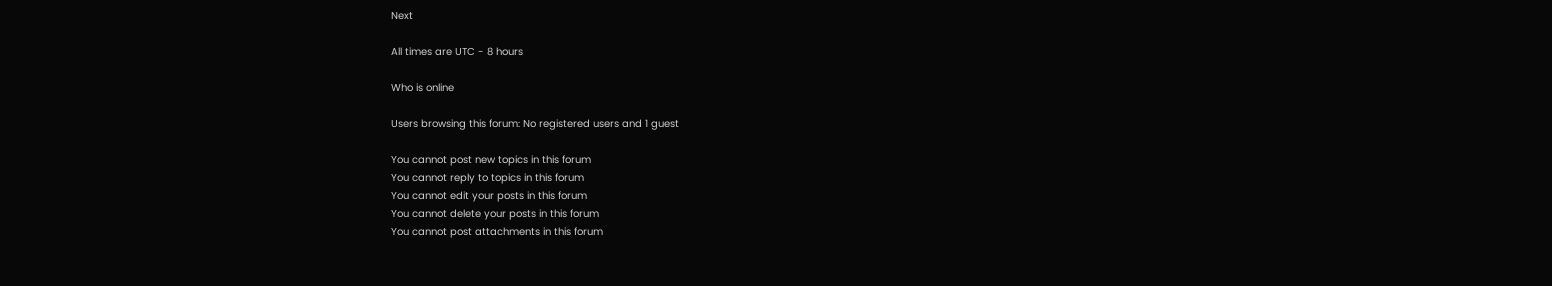Next

All times are UTC - 8 hours

Who is online

Users browsing this forum: No registered users and 1 guest

You cannot post new topics in this forum
You cannot reply to topics in this forum
You cannot edit your posts in this forum
You cannot delete your posts in this forum
You cannot post attachments in this forum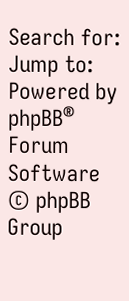Search for:
Jump to:
Powered by phpBB® Forum Software © phpBB Group